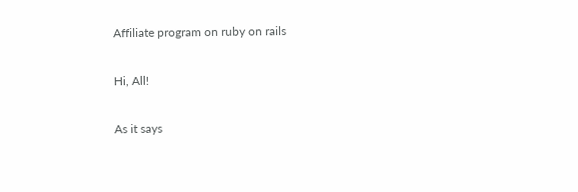Affiliate program on ruby on rails

Hi, All!

As it says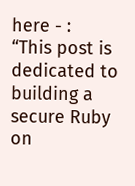here - :
“This post is dedicated to building a secure Ruby on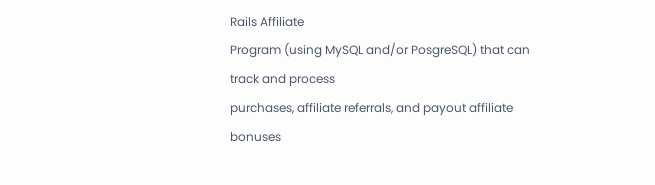Rails Affiliate
Program (using MySQL and/or PosgreSQL) that can track and process
purchases, affiliate referrals, and payout affiliate bonuses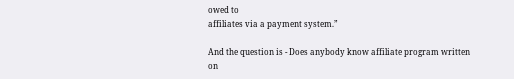owed to
affiliates via a payment system.”

And the question is - Does anybody know affiliate program written on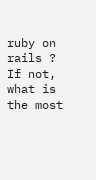ruby on rails ? If not, what is the most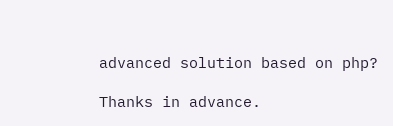advanced solution based on php?

Thanks in advance.